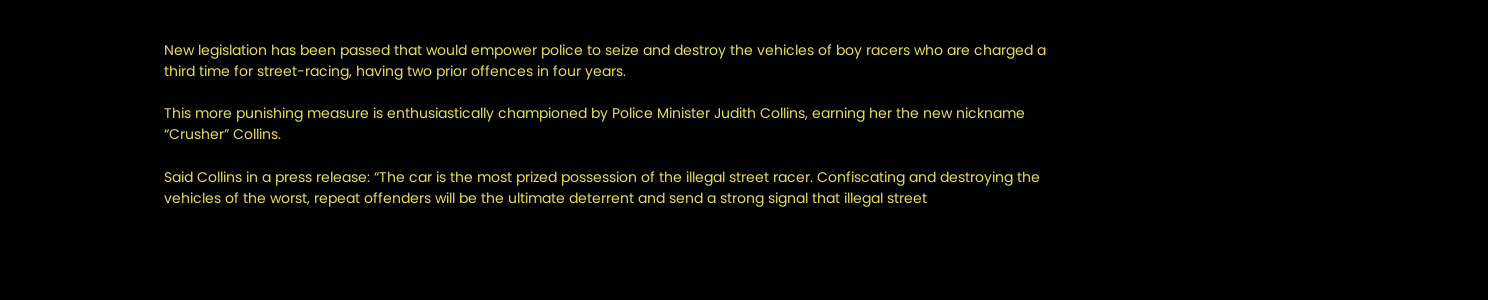New legislation has been passed that would empower police to seize and destroy the vehicles of boy racers who are charged a third time for street-racing, having two prior offences in four years.

This more punishing measure is enthusiastically championed by Police Minister Judith Collins, earning her the new nickname “Crusher” Collins.

Said Collins in a press release: “The car is the most prized possession of the illegal street racer. Confiscating and destroying the vehicles of the worst, repeat offenders will be the ultimate deterrent and send a strong signal that illegal street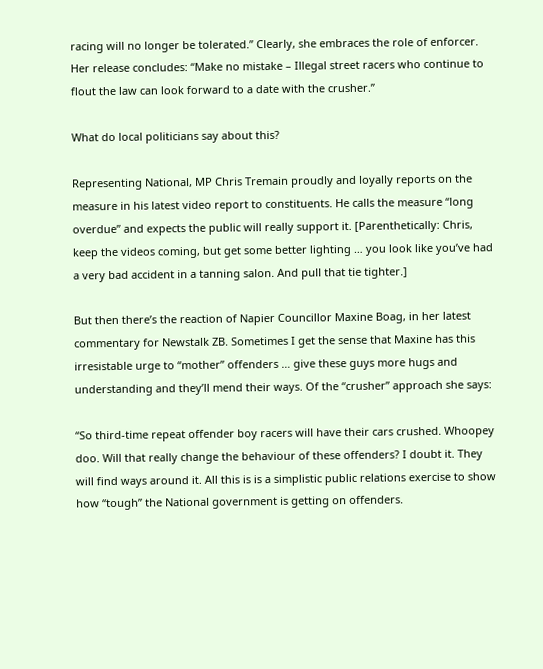racing will no longer be tolerated.” Clearly, she embraces the role of enforcer. Her release concludes: “Make no mistake – Illegal street racers who continue to flout the law can look forward to a date with the crusher.”

What do local politicians say about this?

Representing National, MP Chris Tremain proudly and loyally reports on the measure in his latest video report to constituents. He calls the measure “long overdue” and expects the public will really support it. [Parenthetically: Chris, keep the videos coming, but get some better lighting … you look like you’ve had a very bad accident in a tanning salon. And pull that tie tighter.]

But then there’s the reaction of Napier Councillor Maxine Boag, in her latest commentary for Newstalk ZB. Sometimes I get the sense that Maxine has this irresistable urge to “mother” offenders … give these guys more hugs and understanding and they’ll mend their ways. Of the “crusher” approach she says:

“So third-time repeat offender boy racers will have their cars crushed. Whoopey doo. Will that really change the behaviour of these offenders? I doubt it. They will find ways around it. All this is is a simplistic public relations exercise to show how “tough” the National government is getting on offenders.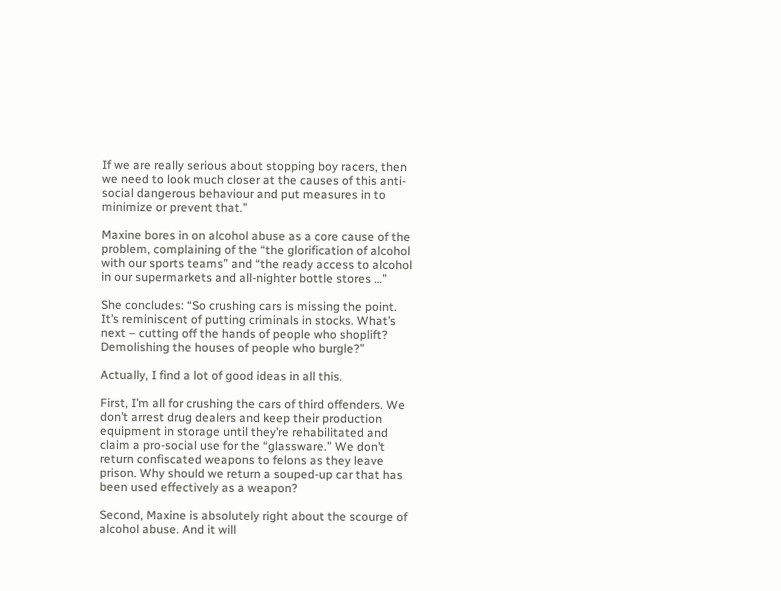If we are really serious about stopping boy racers, then we need to look much closer at the causes of this anti-social dangerous behaviour and put measures in to minimize or prevent that.”

Maxine bores in on alcohol abuse as a core cause of the problem, complaining of the “the glorification of alcohol with our sports teams” and “the ready access to alcohol in our supermarkets and all-nighter bottle stores …”

She concludes: “So crushing cars is missing the point. It’s reminiscent of putting criminals in stocks. What’s next – cutting off the hands of people who shoplift? Demolishing the houses of people who burgle?”

Actually, I find a lot of good ideas in all this.

First, I’m all for crushing the cars of third offenders. We don’t arrest drug dealers and keep their production equipment in storage until they’re rehabilitated and claim a pro-social use for the “glassware.” We don’t return confiscated weapons to felons as they leave prison. Why should we return a souped-up car that has been used effectively as a weapon?

Second, Maxine is absolutely right about the scourge of alcohol abuse. And it will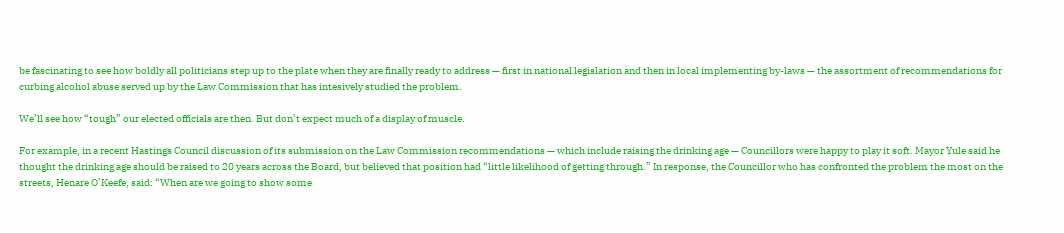be fascinating to see how boldly all politicians step up to the plate when they are finally ready to address — first in national legislation and then in local implementing by-laws — the assortment of recommendations for curbing alcohol abuse served up by the Law Commission that has intesively studied the problem.

We’ll see how “tough” our elected officials are then. But don’t expect much of a display of muscle.

For example, in a recent Hastings Council discussion of its submission on the Law Commission recommendations — which include raising the drinking age — Councillors were happy to play it soft. Mayor Yule said he thought the drinking age should be raised to 20 years across the Board, but believed that position had “little likelihood of getting through.” In response, the Councillor who has confronted the problem the most on the streets, Henare O’Keefe, said: “When are we going to show some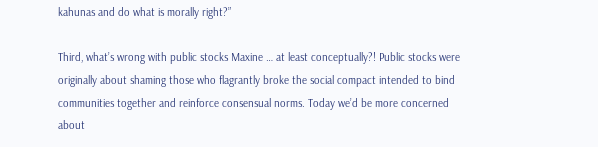kahunas and do what is morally right?”

Third, what’s wrong with public stocks Maxine … at least conceptually?! Public stocks were originally about shaming those who flagrantly broke the social compact intended to bind communities together and reinforce consensual norms. Today we’d be more concerned about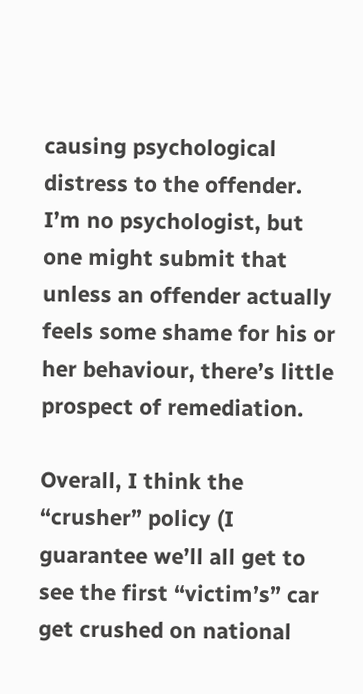causing psychological distress to the offender. I’m no psychologist, but one might submit that unless an offender actually feels some shame for his or her behaviour, there’s little prospect of remediation.

Overall, I think the “crusher” policy (I guarantee we’ll all get to see the first “victim’s” car get crushed on national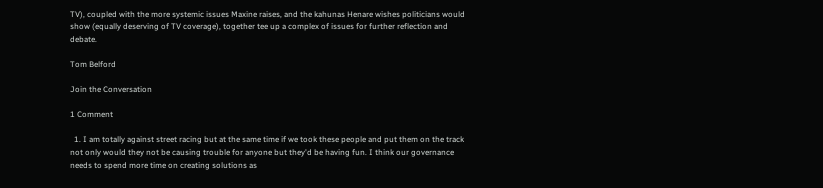TV), coupled with the more systemic issues Maxine raises, and the kahunas Henare wishes politicians would show (equally deserving of TV coverage), together tee up a complex of issues for further reflection and debate.

Tom Belford

Join the Conversation

1 Comment

  1. I am totally against street racing but at the same time if we took these people and put them on the track not only would they not be causing trouble for anyone but they'd be having fun. I think our governance needs to spend more time on creating solutions as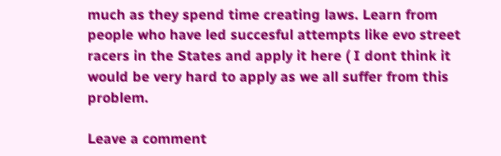much as they spend time creating laws. Learn from people who have led succesful attempts like evo street racers in the States and apply it here ( I dont think it would be very hard to apply as we all suffer from this problem.

Leave a comment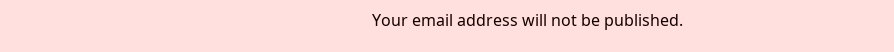Your email address will not be published.